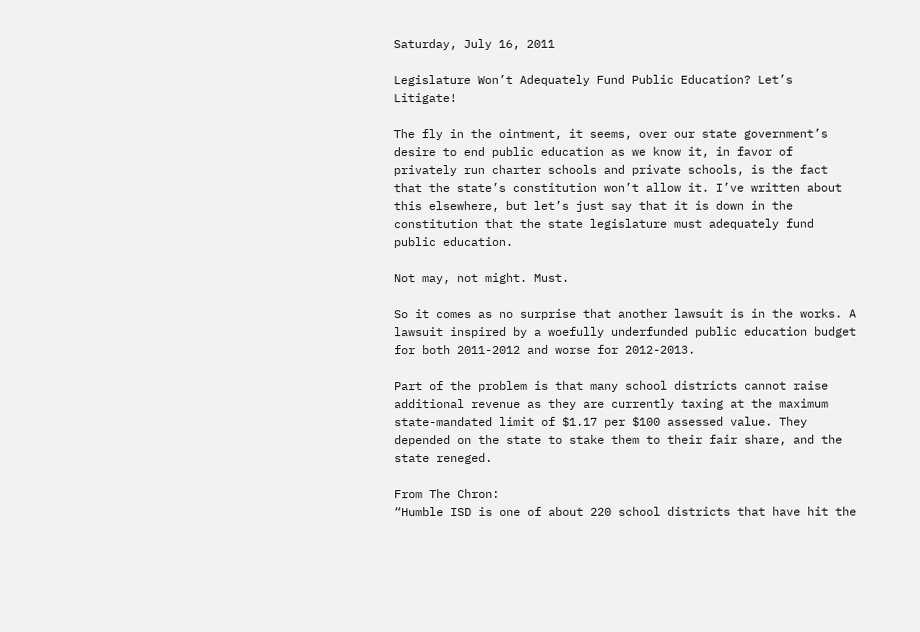Saturday, July 16, 2011

Legislature Won’t Adequately Fund Public Education? Let’s Litigate!

The fly in the ointment, it seems, over our state government’s desire to end public education as we know it, in favor of privately run charter schools and private schools, is the fact that the state’s constitution won’t allow it. I’ve written about this elsewhere, but let’s just say that it is down in the constitution that the state legislature must adequately fund public education.

Not may, not might. Must.

So it comes as no surprise that another lawsuit is in the works. A lawsuit inspired by a woefully underfunded public education budget for both 2011-2012 and worse for 2012-2013.

Part of the problem is that many school districts cannot raise additional revenue as they are currently taxing at the maximum state-mandated limit of $1.17 per $100 assessed value. They depended on the state to stake them to their fair share, and the state reneged.

From The Chron:
“Humble ISD is one of about 220 school districts that have hit the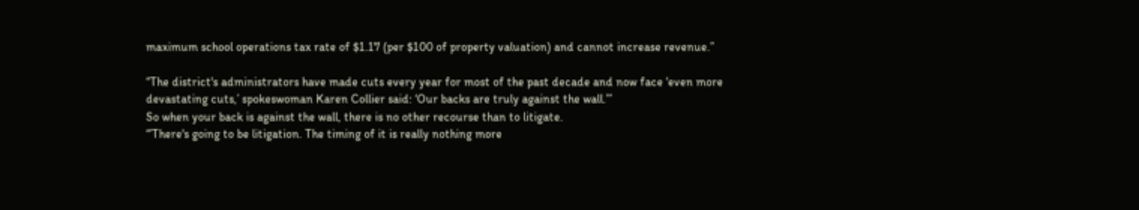maximum school operations tax rate of $1.17 (per $100 of property valuation) and cannot increase revenue.”

“The district's administrators have made cuts every year for most of the past decade and now face ‘even more devastating cuts,’ spokeswoman Karen Collier said: ‘Our backs are truly against the wall.’”
So when your back is against the wall, there is no other recourse than to litigate.
“’There's going to be litigation. The timing of it is really nothing more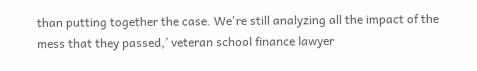than putting together the case. We're still analyzing all the impact of the mess that they passed,’ veteran school finance lawyer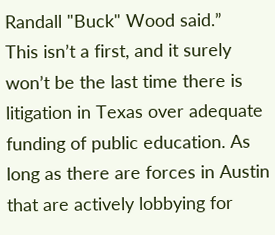Randall "Buck" Wood said.”
This isn’t a first, and it surely won’t be the last time there is litigation in Texas over adequate funding of public education. As long as there are forces in Austin that are actively lobbying for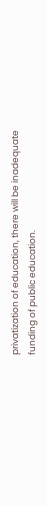privatization of education, there will be inadequate funding of public education.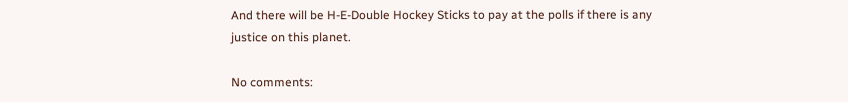And there will be H-E-Double Hockey Sticks to pay at the polls if there is any justice on this planet.

No comments: